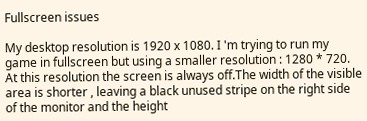Fullscreen issues

My desktop resolution is 1920 x 1080. I 'm trying to run my game in fullscreen but using a smaller resolution : 1280 * 720. At this resolution the screen is always off.The width of the visible area is shorter , leaving a black unused stripe on the right side of the monitor and the height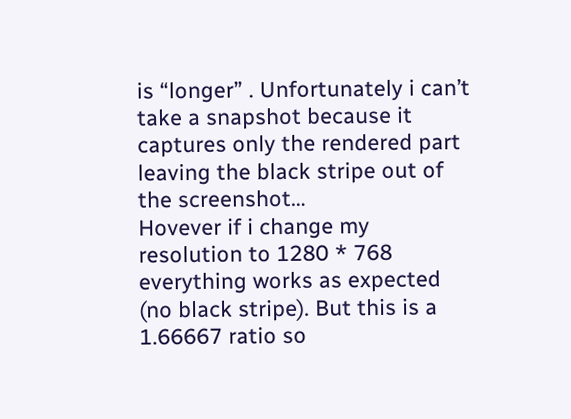is “longer” . Unfortunately i can’t take a snapshot because it captures only the rendered part leaving the black stripe out of the screenshot…
Hovever if i change my resolution to 1280 * 768 everything works as expected (no black stripe). But this is a 1.66667 ratio so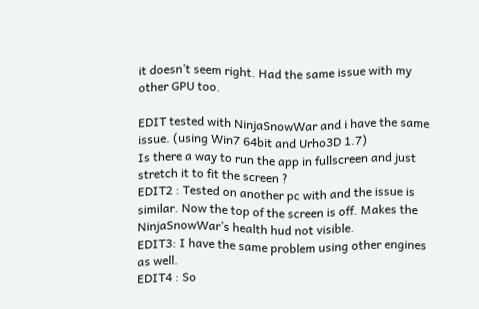it doesn’t seem right. Had the same issue with my other GPU too.

EDIT tested with NinjaSnowWar and i have the same issue. (using Win7 64bit and Urho3D 1.7)
Is there a way to run the app in fullscreen and just stretch it to fit the screen ?
EDIT2 : Tested on another pc with and the issue is similar. Now the top of the screen is off. Makes the NinjaSnowWar’s health hud not visible.
EDIT3: I have the same problem using other engines as well.
EDIT4 : So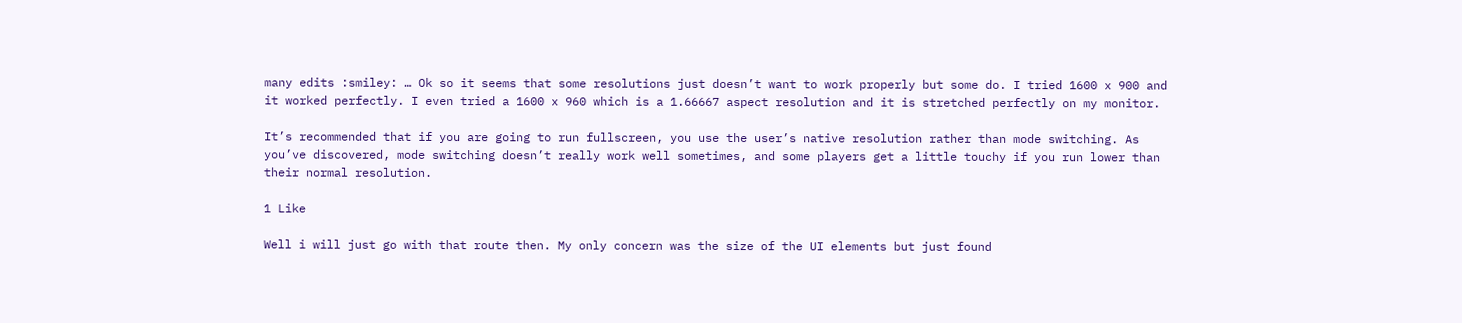many edits :smiley: … Ok so it seems that some resolutions just doesn’t want to work properly but some do. I tried 1600 x 900 and it worked perfectly. I even tried a 1600 x 960 which is a 1.66667 aspect resolution and it is stretched perfectly on my monitor.

It’s recommended that if you are going to run fullscreen, you use the user’s native resolution rather than mode switching. As you’ve discovered, mode switching doesn’t really work well sometimes, and some players get a little touchy if you run lower than their normal resolution.

1 Like

Well i will just go with that route then. My only concern was the size of the UI elements but just found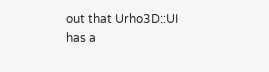out that Urho3D::UI has a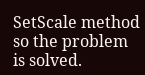SetScale method so the problem is solved.